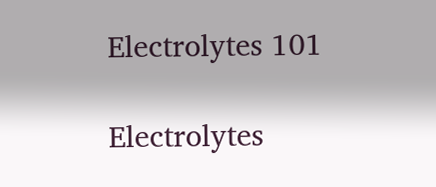Electrolytes 101

Electrolytes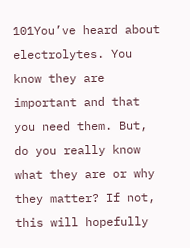101You’ve heard about electrolytes. You know they are important and that you need them. But, do you really know what they are or why they matter? If not, this will hopefully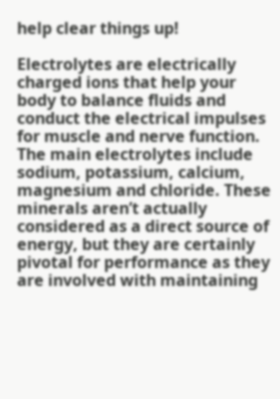help clear things up!

Electrolytes are electrically charged ions that help your body to balance fluids and conduct the electrical impulses for muscle and nerve function. The main electrolytes include sodium, potassium, calcium, magnesium and chloride. These minerals aren’t actually considered as a direct source of energy, but they are certainly pivotal for performance as they are involved with maintaining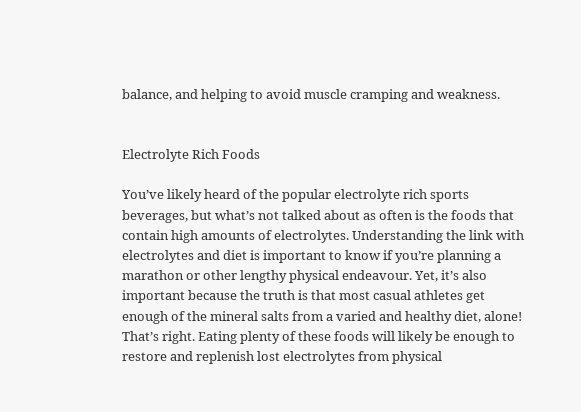balance, and helping to avoid muscle cramping and weakness.


Electrolyte Rich Foods

You’ve likely heard of the popular electrolyte rich sports beverages, but what’s not talked about as often is the foods that contain high amounts of electrolytes. Understanding the link with electrolytes and diet is important to know if you’re planning a marathon or other lengthy physical endeavour. Yet, it’s also important because the truth is that most casual athletes get enough of the mineral salts from a varied and healthy diet, alone! That’s right. Eating plenty of these foods will likely be enough to restore and replenish lost electrolytes from physical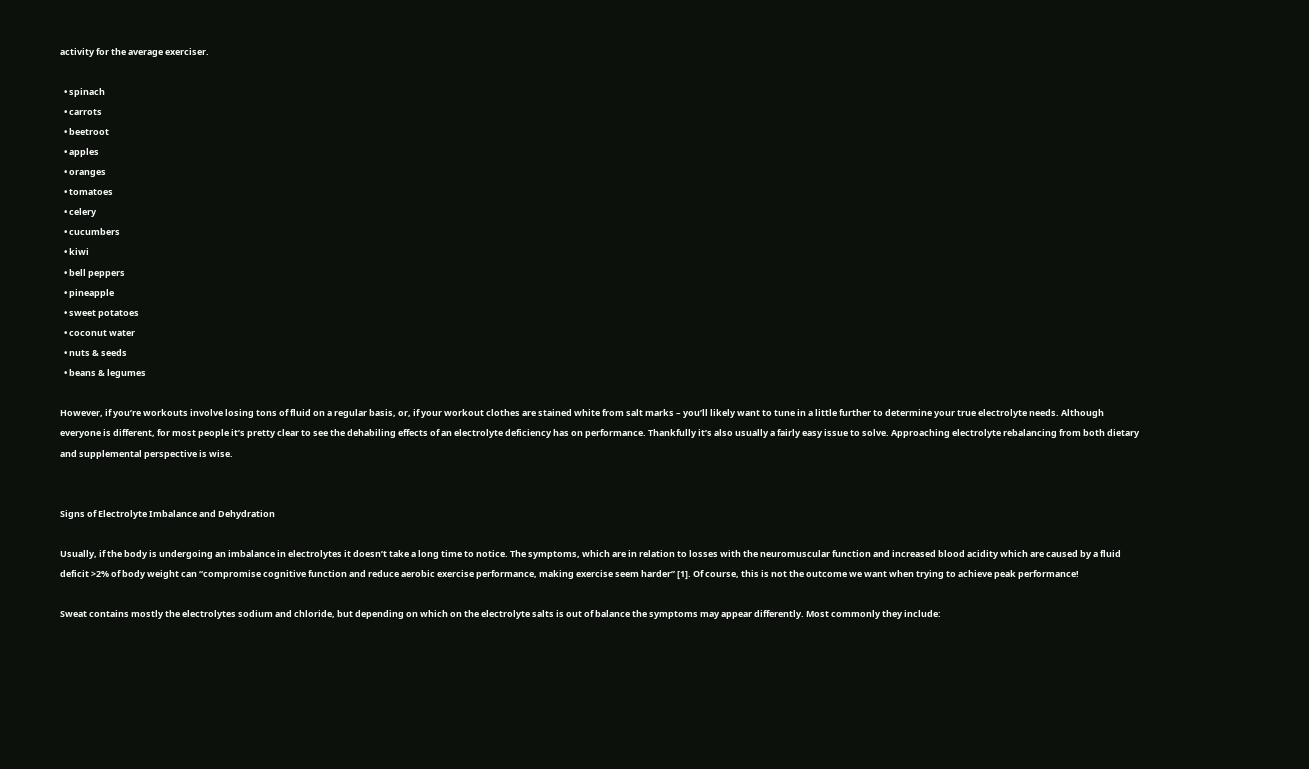activity for the average exerciser.

  • spinach
  • carrots
  • beetroot
  • apples
  • oranges
  • tomatoes
  • celery
  • cucumbers
  • kiwi
  • bell peppers
  • pineapple
  • sweet potatoes
  • coconut water
  • nuts & seeds
  • beans & legumes

However, if you’re workouts involve losing tons of fluid on a regular basis, or, if your workout clothes are stained white from salt marks – you’ll likely want to tune in a little further to determine your true electrolyte needs. Although everyone is different, for most people it’s pretty clear to see the dehabiling effects of an electrolyte deficiency has on performance. Thankfully it’s also usually a fairly easy issue to solve. Approaching electrolyte rebalancing from both dietary and supplemental perspective is wise.


Signs of Electrolyte Imbalance and Dehydration

Usually, if the body is undergoing an imbalance in electrolytes it doesn’t take a long time to notice. The symptoms, which are in relation to losses with the neuromuscular function and increased blood acidity which are caused by a fluid deficit >2% of body weight can “compromise cognitive function and reduce aerobic exercise performance, making exercise seem harder” [1]. Of course, this is not the outcome we want when trying to achieve peak performance!

Sweat contains mostly the electrolytes sodium and chloride, but depending on which on the electrolyte salts is out of balance the symptoms may appear differently. Most commonly they include: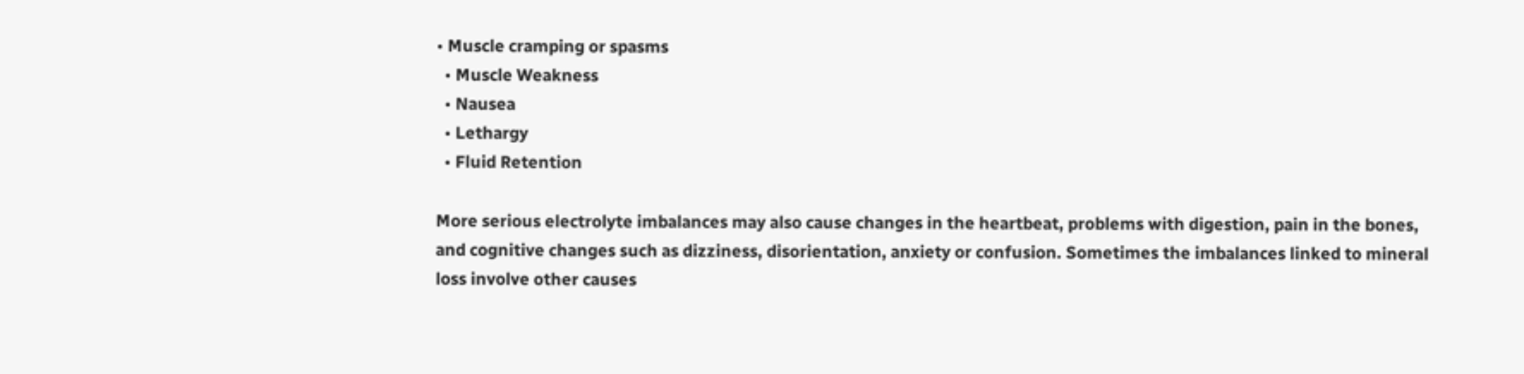• Muscle cramping or spasms
  • Muscle Weakness
  • Nausea
  • Lethargy
  • Fluid Retention

More serious electrolyte imbalances may also cause changes in the heartbeat, problems with digestion, pain in the bones, and cognitive changes such as dizziness, disorientation, anxiety or confusion. Sometimes the imbalances linked to mineral loss involve other causes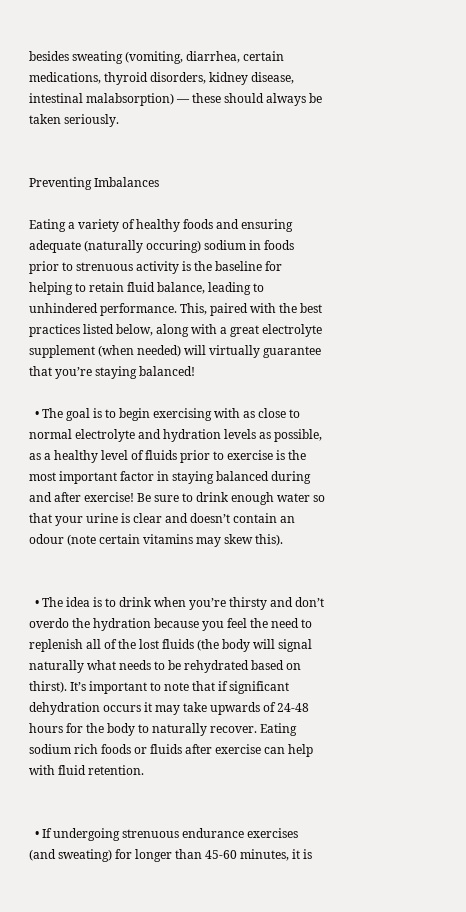besides sweating (vomiting, diarrhea, certain medications, thyroid disorders, kidney disease, intestinal malabsorption) — these should always be taken seriously.


Preventing Imbalances

Eating a variety of healthy foods and ensuring adequate (naturally occuring) sodium in foods prior to strenuous activity is the baseline for helping to retain fluid balance, leading to unhindered performance. This, paired with the best practices listed below, along with a great electrolyte supplement (when needed) will virtually guarantee that you’re staying balanced!

  • The goal is to begin exercising with as close to normal electrolyte and hydration levels as possible, as a healthy level of fluids prior to exercise is the most important factor in staying balanced during and after exercise! Be sure to drink enough water so that your urine is clear and doesn’t contain an odour (note certain vitamins may skew this).


  • The idea is to drink when you’re thirsty and don’t overdo the hydration because you feel the need to replenish all of the lost fluids (the body will signal naturally what needs to be rehydrated based on thirst). It’s important to note that if significant dehydration occurs it may take upwards of 24-48 hours for the body to naturally recover. Eating sodium rich foods or fluids after exercise can help with fluid retention.


  • If undergoing strenuous endurance exercises (and sweating) for longer than 45-60 minutes, it is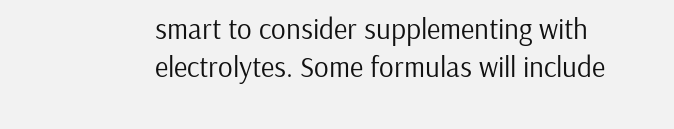smart to consider supplementing with electrolytes. Some formulas will include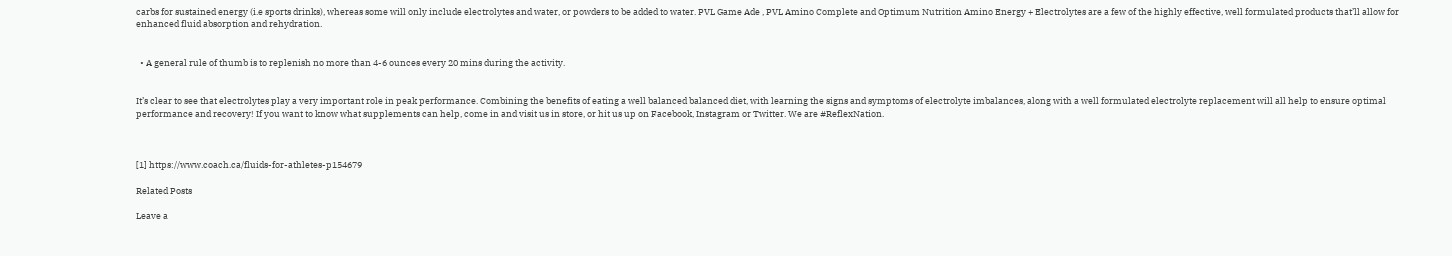carbs for sustained energy (i.e sports drinks), whereas some will only include electrolytes and water, or powders to be added to water. PVL Game Ade , PVL Amino Complete and Optimum Nutrition Amino Energy + Electrolytes are a few of the highly effective, well formulated products that’ll allow for enhanced fluid absorption and rehydration.


  • A general rule of thumb is to replenish no more than 4-6 ounces every 20 mins during the activity.


It’s clear to see that electrolytes play a very important role in peak performance. Combining the benefits of eating a well balanced balanced diet, with learning the signs and symptoms of electrolyte imbalances, along with a well formulated electrolyte replacement will all help to ensure optimal performance and recovery! If you want to know what supplements can help, come in and visit us in store, or hit us up on Facebook, Instagram or Twitter. We are #ReflexNation.



[1] https://www.coach.ca/fluids-for-athletes-p154679

Related Posts

Leave a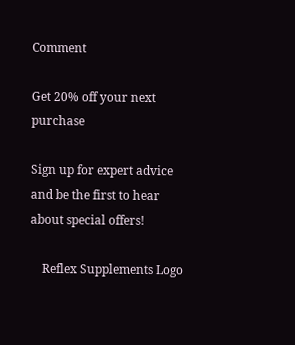Comment

Get 20% off your next purchase

Sign up for expert advice and be the first to hear about special offers!

    Reflex Supplements Logo